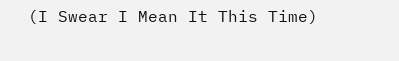(I Swear I Mean It This Time)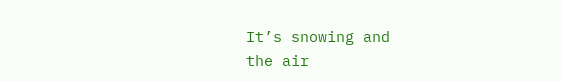It’s snowing and
the air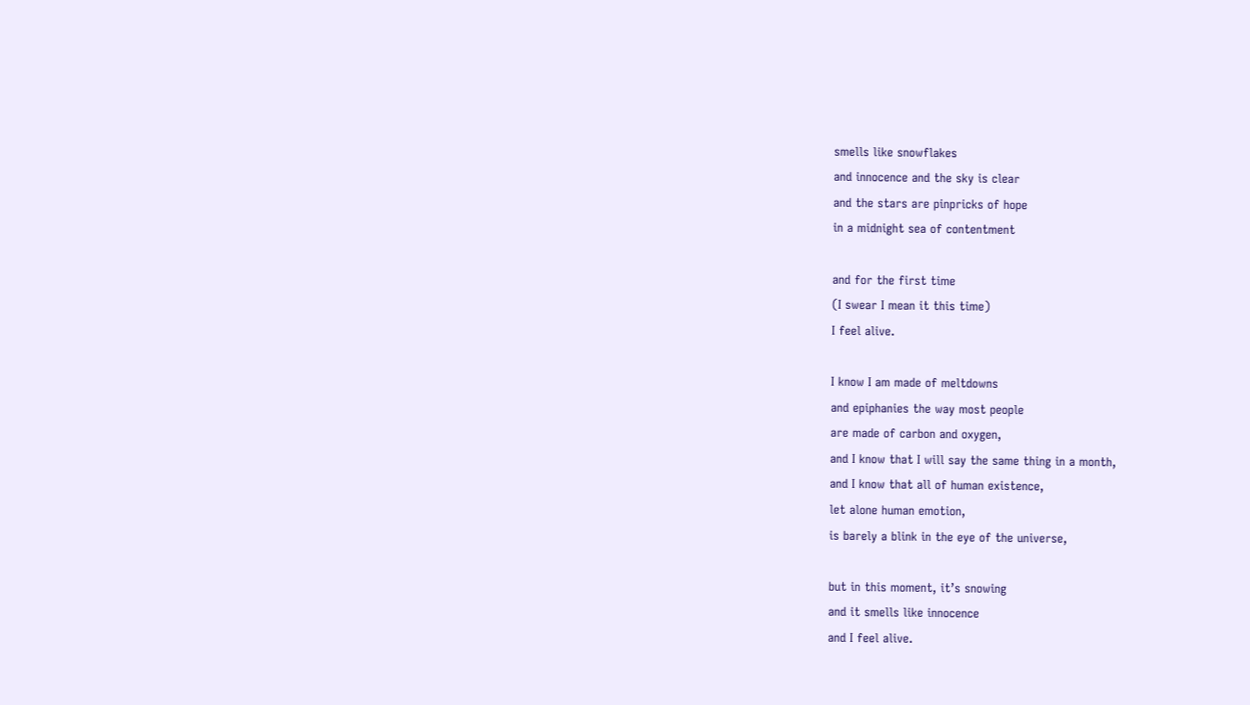smells like snowflakes
and innocence and the sky is clear
and the stars are pinpricks of hope
in a midnight sea of contentment

and for the first time
(I swear I mean it this time)
I feel alive.

I know I am made of meltdowns
and epiphanies the way most people
are made of carbon and oxygen,
and I know that I will say the same thing in a month,
and I know that all of human existence,
let alone human emotion,
is barely a blink in the eye of the universe,

but in this moment, it’s snowing
and it smells like innocence
and I feel alive.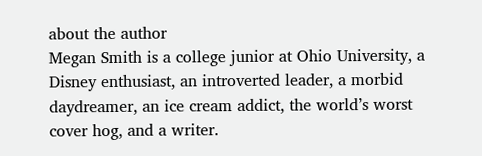about the author
Megan Smith is a college junior at Ohio University, a Disney enthusiast, an introverted leader, a morbid daydreamer, an ice cream addict, the world’s worst cover hog, and a writer.